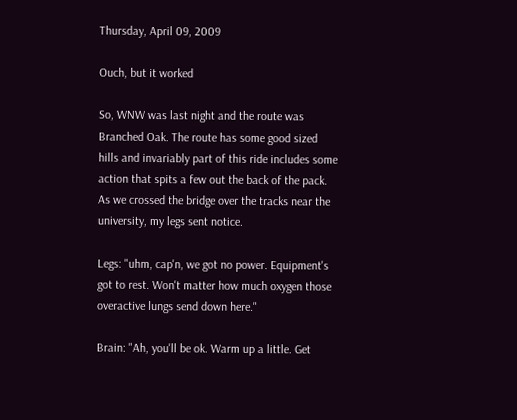Thursday, April 09, 2009

Ouch, but it worked

So, WNW was last night and the route was Branched Oak. The route has some good sized hills and invariably part of this ride includes some action that spits a few out the back of the pack. As we crossed the bridge over the tracks near the university, my legs sent notice.

Legs: "uhm, cap'n, we got no power. Equipment's got to rest. Won't matter how much oxygen those overactive lungs send down here."

Brain: "Ah, you'll be ok. Warm up a little. Get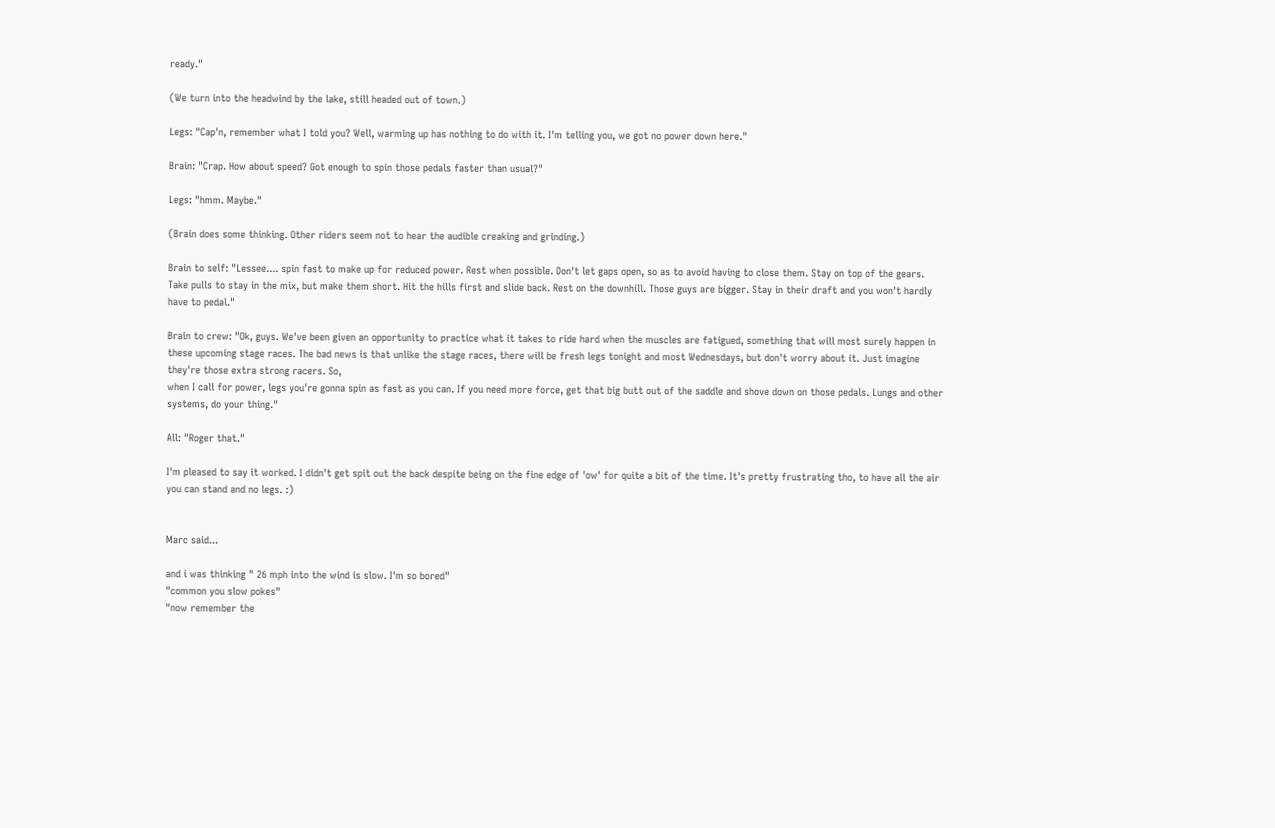ready."

(We turn into the headwind by the lake, still headed out of town.)

Legs: "Cap'n, remember what I told you? Well, warming up has nothing to do with it. I'm telling you, we got no power down here."

Brain: "Crap. How about speed? Got enough to spin those pedals faster than usual?"

Legs: "hmm. Maybe."

(Brain does some thinking. Other riders seem not to hear the audible creaking and grinding.)

Brain to self: "Lessee.... spin fast to make up for reduced power. Rest when possible. Don't let gaps open, so as to avoid having to close them. Stay on top of the gears. Take pulls to stay in the mix, but make them short. Hit the hills first and slide back. Rest on the downhill. Those guys are bigger. Stay in their draft and you won't hardly have to pedal."

Brain to crew: "Ok, guys. We've been given an opportunity to practice what it takes to ride hard when the muscles are fatigued, something that will most surely happen in these upcoming stage races. The bad news is that unlike the stage races, there will be fresh legs tonight and most Wednesdays, but don't worry about it. Just imagine they're those extra strong racers. So,
when I call for power, legs you're gonna spin as fast as you can. If you need more force, get that big butt out of the saddle and shove down on those pedals. Lungs and other systems, do your thing."

All: "Roger that."

I'm pleased to say it worked. I didn't get spit out the back despite being on the fine edge of 'ow' for quite a bit of the time. It's pretty frustrating tho, to have all the air you can stand and no legs. :)


Marc said...

and i was thinking " 26 mph into the wind is slow. I'm so bored"
"common you slow pokes"
"now remember the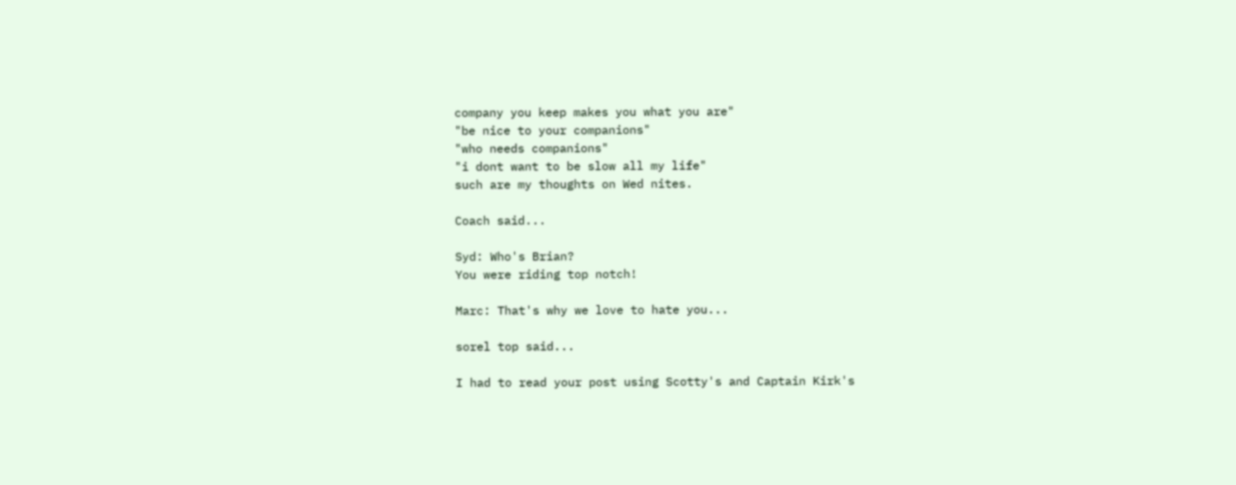company you keep makes you what you are"
"be nice to your companions"
"who needs companions"
"i dont want to be slow all my life"
such are my thoughts on Wed nites.

Coach said...

Syd: Who's Brian?
You were riding top notch!

Marc: That's why we love to hate you...

sorel top said...

I had to read your post using Scotty's and Captain Kirk's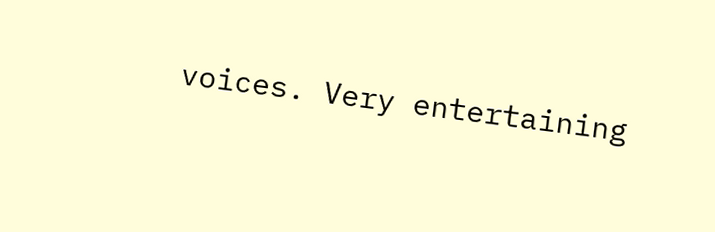voices. Very entertaining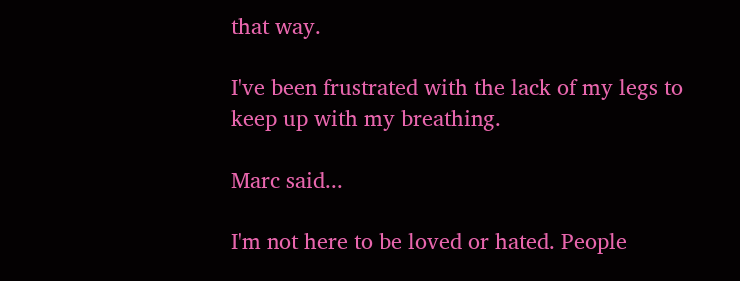that way.

I've been frustrated with the lack of my legs to keep up with my breathing.

Marc said...

I'm not here to be loved or hated. People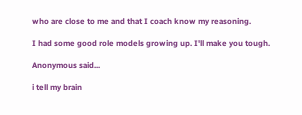who are close to me and that I coach know my reasoning.

I had some good role models growing up. I'll make you tough.

Anonymous said...

i tell my brain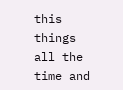this things all the time and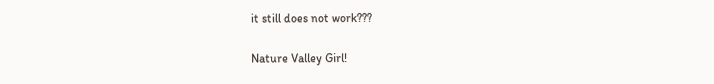it still does not work???

Nature Valley Girl!